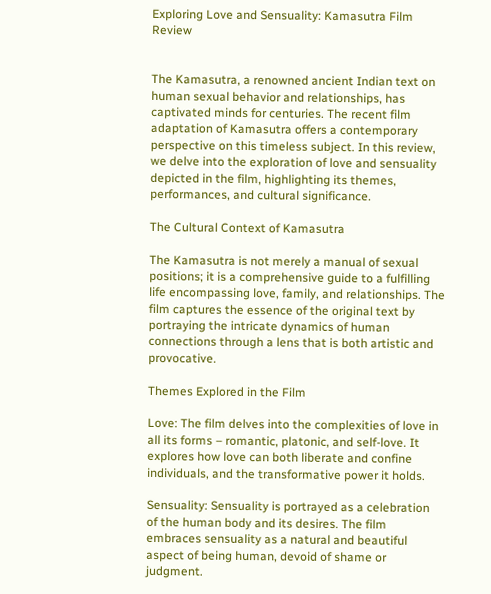Exploring Love and Sensuality: Kamasutra Film Review


The Kamasutra, a renowned ancient Indian text on human sexual behavior and relationships, has captivated minds for centuries. The recent film adaptation of Kamasutra offers a contemporary perspective on this timeless subject. In this review, we delve into the exploration of love and sensuality depicted in the film, highlighting its themes, performances, and cultural significance.

The Cultural Context of Kamasutra

The Kamasutra is not merely a manual of sexual positions; it is a comprehensive guide to a fulfilling life encompassing love, family, and relationships. The film captures the essence of the original text by portraying the intricate dynamics of human connections through a lens that is both artistic and provocative.

Themes Explored in the Film

Love: The film delves into the complexities of love in all its forms – romantic, platonic, and self-love. It explores how love can both liberate and confine individuals, and the transformative power it holds.

Sensuality: Sensuality is portrayed as a celebration of the human body and its desires. The film embraces sensuality as a natural and beautiful aspect of being human, devoid of shame or judgment.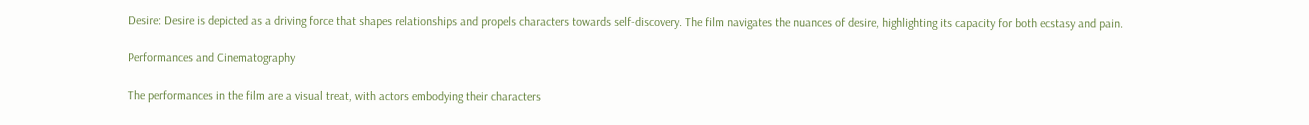Desire: Desire is depicted as a driving force that shapes relationships and propels characters towards self-discovery. The film navigates the nuances of desire, highlighting its capacity for both ecstasy and pain.

Performances and Cinematography

The performances in the film are a visual treat, with actors embodying their characters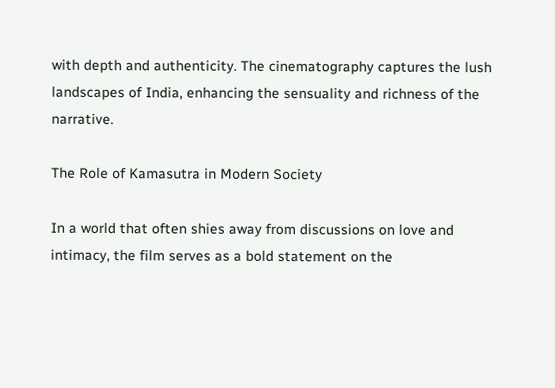with depth and authenticity. The cinematography captures the lush landscapes of India, enhancing the sensuality and richness of the narrative.

The Role of Kamasutra in Modern Society

In a world that often shies away from discussions on love and intimacy, the film serves as a bold statement on the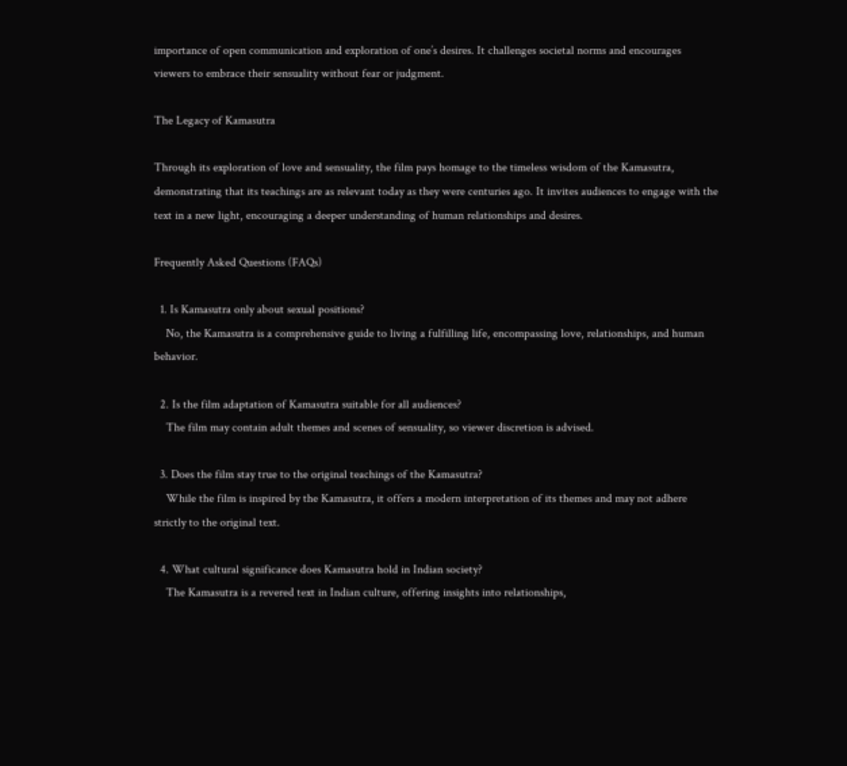importance of open communication and exploration of one’s desires. It challenges societal norms and encourages viewers to embrace their sensuality without fear or judgment.

The Legacy of Kamasutra

Through its exploration of love and sensuality, the film pays homage to the timeless wisdom of the Kamasutra, demonstrating that its teachings are as relevant today as they were centuries ago. It invites audiences to engage with the text in a new light, encouraging a deeper understanding of human relationships and desires.

Frequently Asked Questions (FAQs)

  1. Is Kamasutra only about sexual positions?
    No, the Kamasutra is a comprehensive guide to living a fulfilling life, encompassing love, relationships, and human behavior.

  2. Is the film adaptation of Kamasutra suitable for all audiences?
    The film may contain adult themes and scenes of sensuality, so viewer discretion is advised.

  3. Does the film stay true to the original teachings of the Kamasutra?
    While the film is inspired by the Kamasutra, it offers a modern interpretation of its themes and may not adhere strictly to the original text.

  4. What cultural significance does Kamasutra hold in Indian society?
    The Kamasutra is a revered text in Indian culture, offering insights into relationships,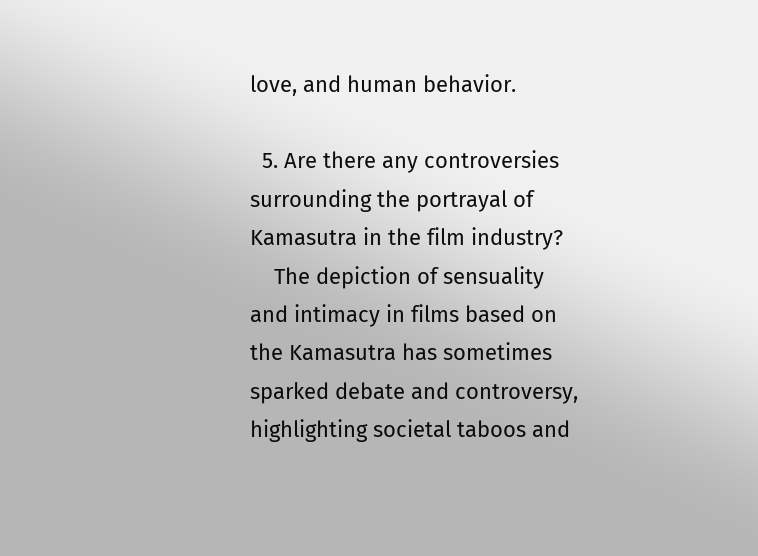love, and human behavior.

  5. Are there any controversies surrounding the portrayal of Kamasutra in the film industry?
    The depiction of sensuality and intimacy in films based on the Kamasutra has sometimes sparked debate and controversy, highlighting societal taboos and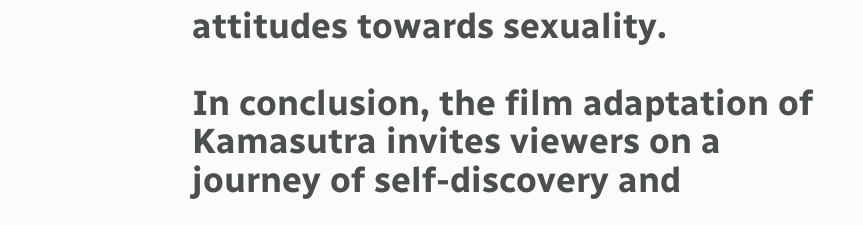attitudes towards sexuality.

In conclusion, the film adaptation of Kamasutra invites viewers on a journey of self-discovery and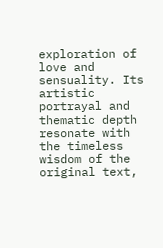exploration of love and sensuality. Its artistic portrayal and thematic depth resonate with the timeless wisdom of the original text,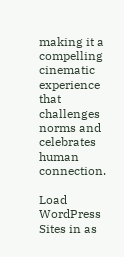making it a compelling cinematic experience that challenges norms and celebrates human connection.

Load WordPress Sites in as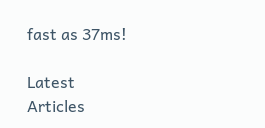fast as 37ms!

Latest Articles